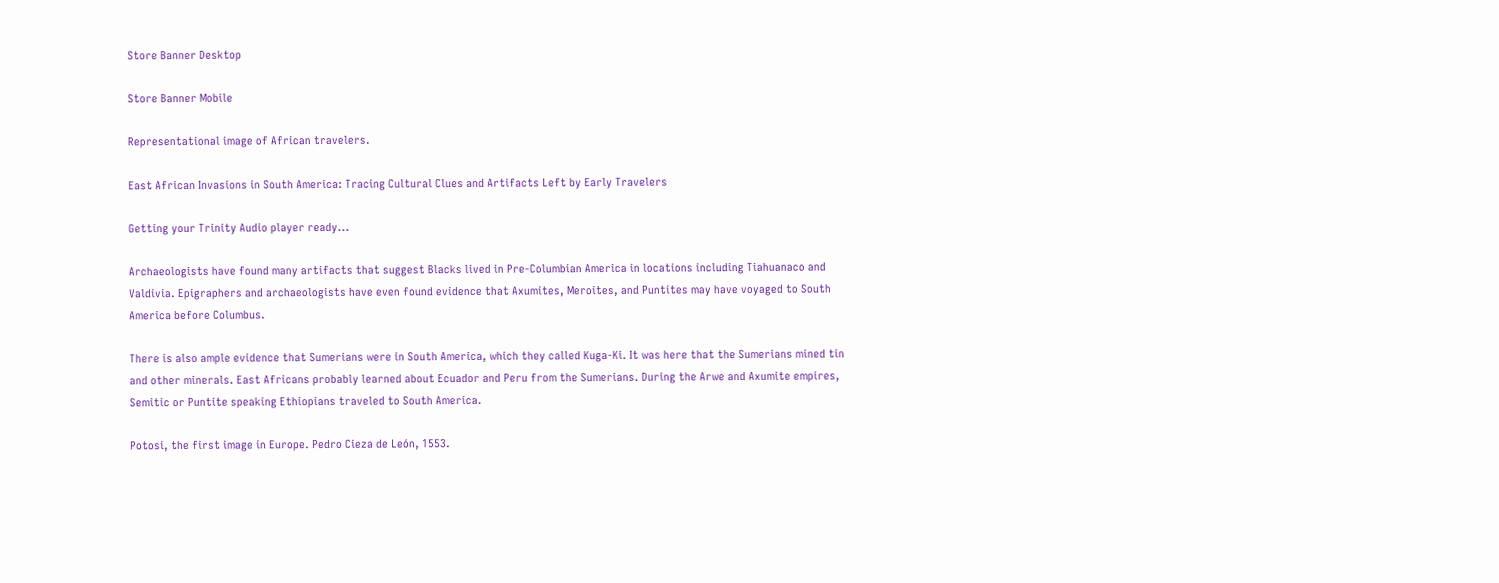Store Banner Desktop

Store Banner Mobile

Representational image of African travelers.

East African Invasions in South America: Tracing Cultural Clues and Artifacts Left by Early Travelers

Getting your Trinity Audio player ready...

Archaeologists have found many artifacts that suggest Blacks lived in Pre-Columbian America in locations including Tiahuanaco and Valdivia. Epigraphers and archaeologists have even found evidence that Axumites, Meroites, and Puntites may have voyaged to South America before Columbus.

There is also ample evidence that Sumerians were in South America, which they called Kuga-Ki. It was here that the Sumerians mined tin and other minerals. East Africans probably learned about Ecuador and Peru from the Sumerians. During the Arwe and Axumite empires, Semitic or Puntite speaking Ethiopians traveled to South America.

Potosi, the first image in Europe. Pedro Cieza de León, 1553.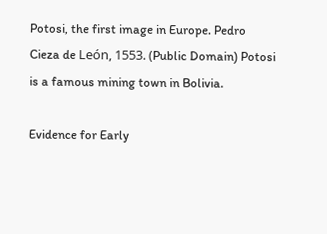Potosi, the first image in Europe. Pedro Cieza de León, 1553. (Public Domain) Potosi is a famous mining town in Bolivia.

Evidence for Early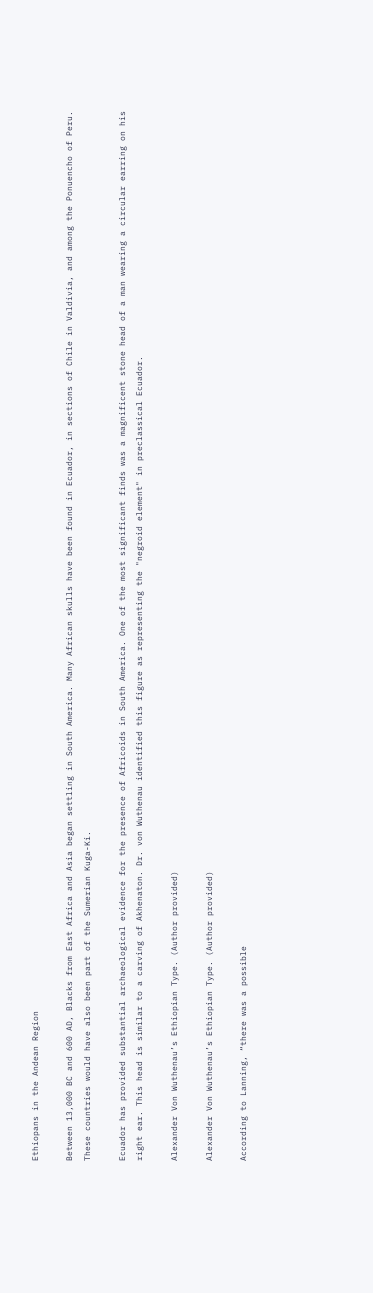Ethiopans in the Andean Region

Between 13,000 BC and 600 AD, Blacks from East Africa and Asia began settling in South America. Many African skulls have been found in Ecuador, in sections of Chile in Valdivia, and among the Ponuencho of Peru. These countries would have also been part of the Sumerian Kuga-Ki.

Ecuador has provided substantial archaeological evidence for the presence of Africoids in South America. One of the most significant finds was a magnificent stone head of a man wearing a circular earring on his right ear. This head is similar to a carving of Akhenaton. Dr. von Wuthenau identified this figure as representing the "negroid element" in preclassical Ecuador.

Alexander Von Wuthenau’s Ethiopian Type. (Author provided)

Alexander Von Wuthenau’s Ethiopian Type. (Author provided)

According to Lanning, “there was a possible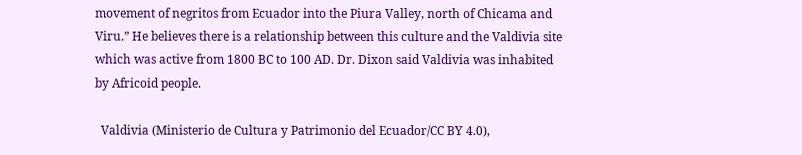movement of negritos from Ecuador into the Piura Valley, north of Chicama and Viru.” He believes there is a relationship between this culture and the Valdivia site which was active from 1800 BC to 100 AD. Dr. Dixon said Valdivia was inhabited by Africoid people.

  Valdivia (Ministerio de Cultura y Patrimonio del Ecuador/CC BY 4.0),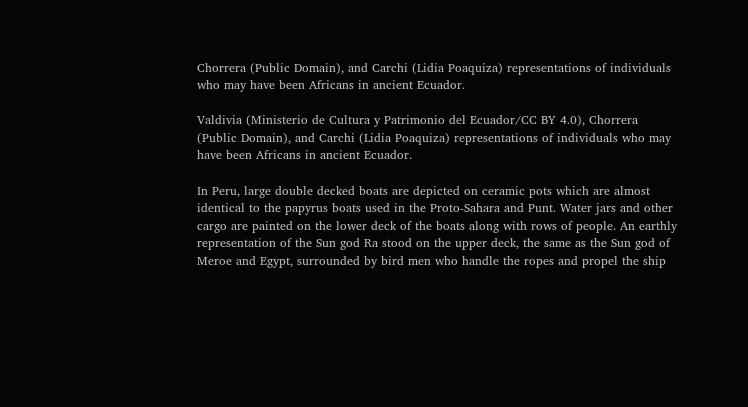Chorrera (Public Domain), and Carchi (Lidia Poaquiza) representations of individuals who may have been Africans in ancient Ecuador.

Valdivia (Ministerio de Cultura y Patrimonio del Ecuador/CC BY 4.0), Chorrera (Public Domain), and Carchi (Lidia Poaquiza) representations of individuals who may have been Africans in ancient Ecuador.

In Peru, large double decked boats are depicted on ceramic pots which are almost identical to the papyrus boats used in the Proto-Sahara and Punt. Water jars and other cargo are painted on the lower deck of the boats along with rows of people. An earthly representation of the Sun god Ra stood on the upper deck, the same as the Sun god of Meroe and Egypt, surrounded by bird men who handle the ropes and propel the ship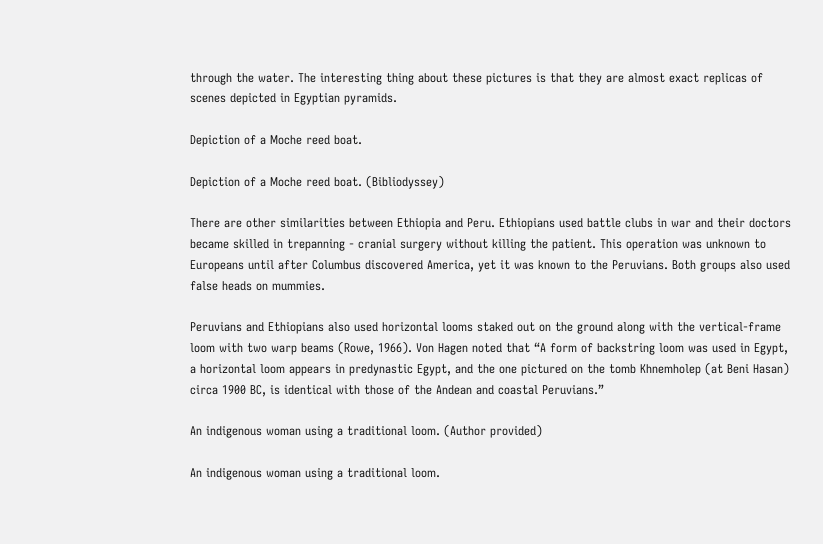through the water. The interesting thing about these pictures is that they are almost exact replicas of scenes depicted in Egyptian pyramids.

Depiction of a Moche reed boat.

Depiction of a Moche reed boat. (Bibliodyssey)

There are other similarities between Ethiopia and Peru. Ethiopians used battle clubs in war and their doctors became skilled in trepanning - cranial surgery without killing the patient. This operation was unknown to Europeans until after Columbus discovered America, yet it was known to the Peruvians. Both groups also used false heads on mummies.

Peruvians and Ethiopians also used horizontal looms staked out on the ground along with the vertical-frame loom with two warp beams (Rowe, 1966). Von Hagen noted that “A form of backstring loom was used in Egypt, a horizontal loom appears in predynastic Egypt, and the one pictured on the tomb Khnemholep (at Beni Hasan) circa 1900 BC, is identical with those of the Andean and coastal Peruvians.”

An indigenous woman using a traditional loom. (Author provided)

An indigenous woman using a traditional loom.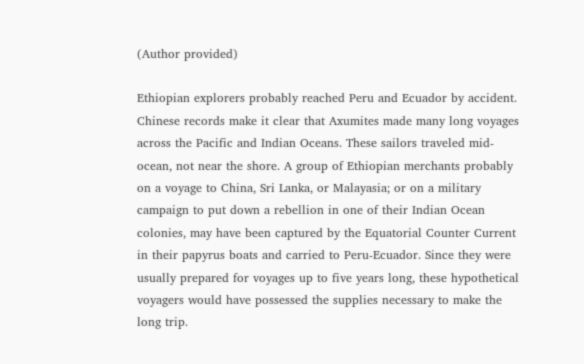(Author provided)

Ethiopian explorers probably reached Peru and Ecuador by accident. Chinese records make it clear that Axumites made many long voyages across the Pacific and Indian Oceans. These sailors traveled mid-ocean, not near the shore. A group of Ethiopian merchants probably on a voyage to China, Sri Lanka, or Malayasia; or on a military campaign to put down a rebellion in one of their Indian Ocean colonies, may have been captured by the Equatorial Counter Current in their papyrus boats and carried to Peru-Ecuador. Since they were usually prepared for voyages up to five years long, these hypothetical voyagers would have possessed the supplies necessary to make the long trip.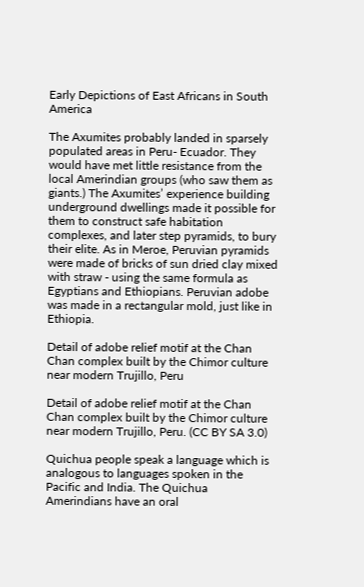Early Depictions of East Africans in South America

The Axumites probably landed in sparsely populated areas in Peru- Ecuador. They would have met little resistance from the local Amerindian groups (who saw them as giants.) The Axumites’ experience building underground dwellings made it possible for them to construct safe habitation complexes, and later step pyramids, to bury their elite. As in Meroe, Peruvian pyramids were made of bricks of sun dried clay mixed with straw - using the same formula as Egyptians and Ethiopians. Peruvian adobe was made in a rectangular mold, just like in Ethiopia.

Detail of adobe relief motif at the Chan Chan complex built by the Chimor culture near modern Trujillo, Peru

Detail of adobe relief motif at the Chan Chan complex built by the Chimor culture near modern Trujillo, Peru. (CC BY SA 3.0)

Quichua people speak a language which is analogous to languages spoken in the Pacific and India. The Quichua Amerindians have an oral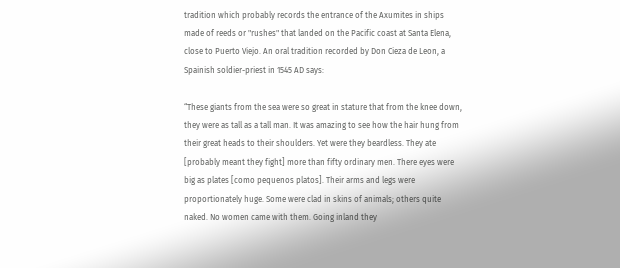tradition which probably records the entrance of the Axumites in ships made of reeds or "rushes" that landed on the Pacific coast at Santa Elena, close to Puerto Viejo. An oral tradition recorded by Don Cieza de Leon, a Spainish soldier-priest in 1545 AD says:

“These giants from the sea were so great in stature that from the knee down, they were as tall as a tall man. It was amazing to see how the hair hung from their great heads to their shoulders. Yet were they beardless. They ate [probably meant they fight] more than fifty ordinary men. There eyes were big as plates [como pequenos platos]. Their arms and legs were proportionately huge. Some were clad in skins of animals; others quite naked. No women came with them. Going inland they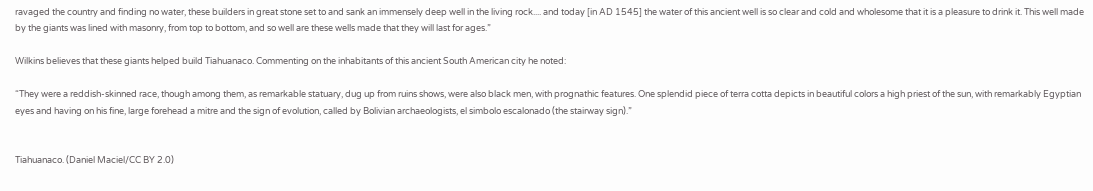ravaged the country and finding no water, these builders in great stone set to and sank an immensely deep well in the living rock.... and today [in AD 1545] the water of this ancient well is so clear and cold and wholesome that it is a pleasure to drink it. This well made by the giants was lined with masonry, from top to bottom, and so well are these wells made that they will last for ages.”

Wilkins believes that these giants helped build Tiahuanaco. Commenting on the inhabitants of this ancient South American city he noted:

“They were a reddish-skinned race, though among them, as remarkable statuary, dug up from ruins shows, were also black men, with prognathic features. One splendid piece of terra cotta depicts in beautiful colors a high priest of the sun, with remarkably Egyptian eyes and having on his fine, large forehead a mitre and the sign of evolution, called by Bolivian archaeologists, el simbolo escalonado (the stairway sign).”


Tiahuanaco. (Daniel Maciel/CC BY 2.0)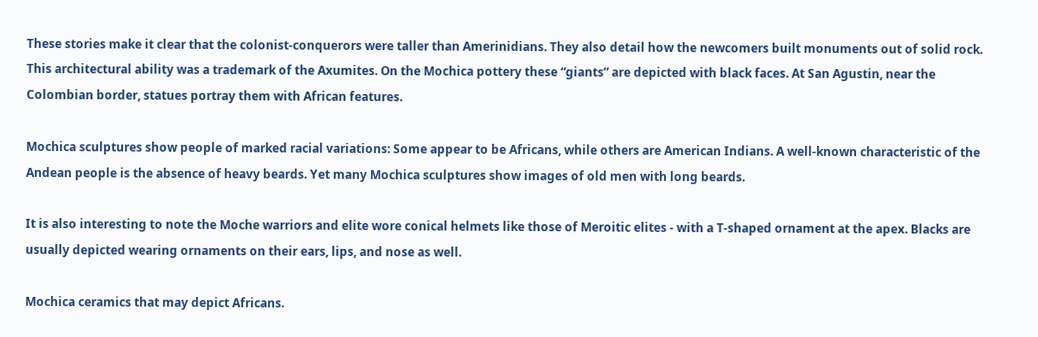These stories make it clear that the colonist-conquerors were taller than Amerinidians. They also detail how the newcomers built monuments out of solid rock. This architectural ability was a trademark of the Axumites. On the Mochica pottery these “giants” are depicted with black faces. At San Agustin, near the Colombian border, statues portray them with African features.

Mochica sculptures show people of marked racial variations: Some appear to be Africans, while others are American Indians. A well-known characteristic of the Andean people is the absence of heavy beards. Yet many Mochica sculptures show images of old men with long beards.

It is also interesting to note the Moche warriors and elite wore conical helmets like those of Meroitic elites - with a T-shaped ornament at the apex. Blacks are usually depicted wearing ornaments on their ears, lips, and nose as well.

Mochica ceramics that may depict Africans.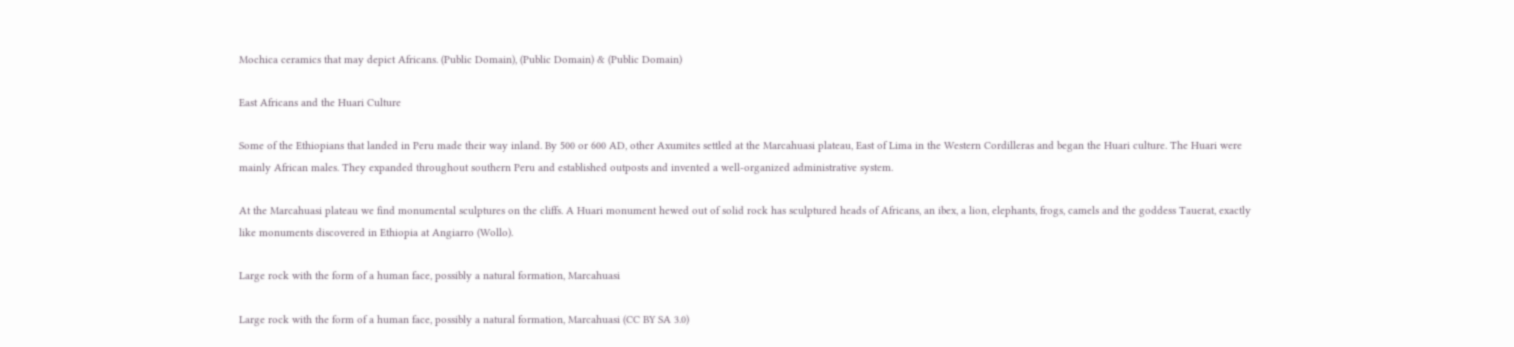Mochica ceramics that may depict Africans. (Public Domain), (Public Domain) & (Public Domain)

East Africans and the Huari Culture

Some of the Ethiopians that landed in Peru made their way inland. By 500 or 600 AD, other Axumites settled at the Marcahuasi plateau, East of Lima in the Western Cordilleras and began the Huari culture. The Huari were mainly African males. They expanded throughout southern Peru and established outposts and invented a well-organized administrative system.

At the Marcahuasi plateau we find monumental sculptures on the cliffs. A Huari monument hewed out of solid rock has sculptured heads of Africans, an ibex, a lion, elephants, frogs, camels and the goddess Tauerat, exactly like monuments discovered in Ethiopia at Angiarro (Wollo).

Large rock with the form of a human face, possibly a natural formation, Marcahuasi

Large rock with the form of a human face, possibly a natural formation, Marcahuasi (CC BY SA 3.0)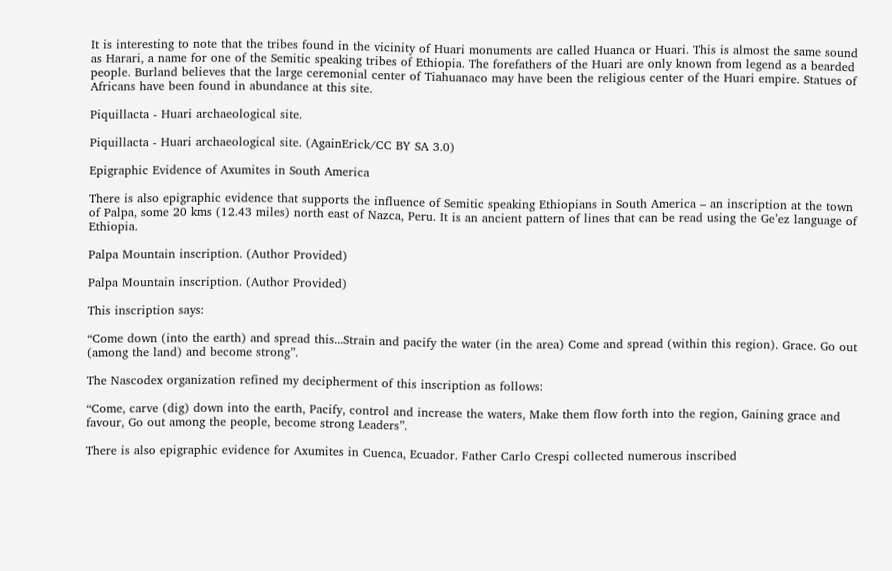It is interesting to note that the tribes found in the vicinity of Huari monuments are called Huanca or Huari. This is almost the same sound as Harari, a name for one of the Semitic speaking tribes of Ethiopia. The forefathers of the Huari are only known from legend as a bearded people. Burland believes that the large ceremonial center of Tiahuanaco may have been the religious center of the Huari empire. Statues of Africans have been found in abundance at this site.

Piquillacta - Huari archaeological site.

Piquillacta - Huari archaeological site. (AgainErick/CC BY SA 3.0)

Epigraphic Evidence of Axumites in South America

There is also epigraphic evidence that supports the influence of Semitic speaking Ethiopians in South America – an inscription at the town of Palpa, some 20 kms (12.43 miles) north east of Nazca, Peru. It is an ancient pattern of lines that can be read using the Ge’ez language of Ethiopia.

Palpa Mountain inscription. (Author Provided)

Palpa Mountain inscription. (Author Provided)

This inscription says:

“Come down (into the earth) and spread this...Strain and pacify the water (in the area) Come and spread (within this region). Grace. Go out (among the land) and become strong”.

The Nascodex organization refined my decipherment of this inscription as follows:

“Come, carve (dig) down into the earth, Pacify, control and increase the waters, Make them flow forth into the region, Gaining grace and favour, Go out among the people, become strong Leaders”.

There is also epigraphic evidence for Axumites in Cuenca, Ecuador. Father Carlo Crespi collected numerous inscribed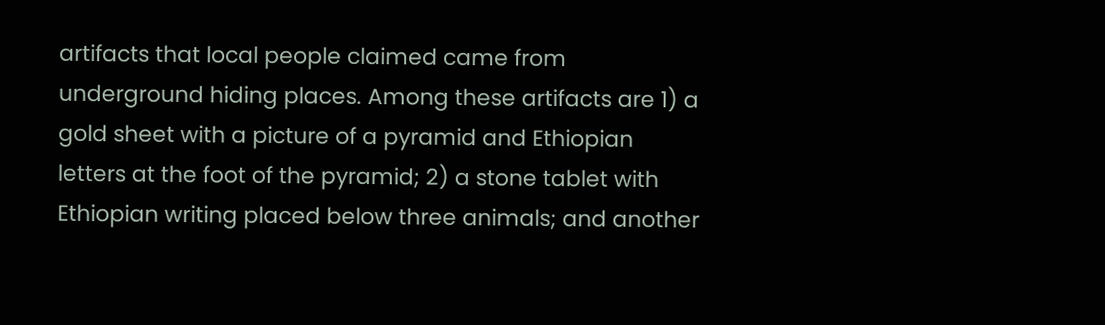artifacts that local people claimed came from underground hiding places. Among these artifacts are 1) a gold sheet with a picture of a pyramid and Ethiopian letters at the foot of the pyramid; 2) a stone tablet with Ethiopian writing placed below three animals; and another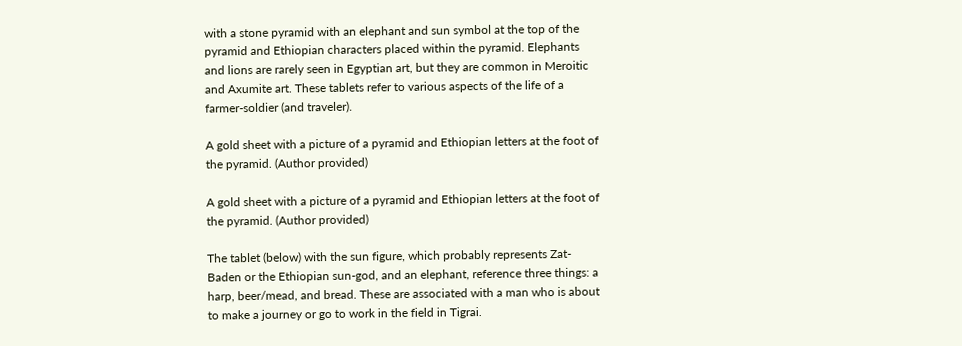with a stone pyramid with an elephant and sun symbol at the top of the pyramid and Ethiopian characters placed within the pyramid. Elephants and lions are rarely seen in Egyptian art, but they are common in Meroitic and Axumite art. These tablets refer to various aspects of the life of a farmer-soldier (and traveler).

A gold sheet with a picture of a pyramid and Ethiopian letters at the foot of the pyramid. (Author provided)

A gold sheet with a picture of a pyramid and Ethiopian letters at the foot of the pyramid. (Author provided)

The tablet (below) with the sun figure, which probably represents Zat-Baden or the Ethiopian sun-god, and an elephant, reference three things: a harp, beer/mead, and bread. These are associated with a man who is about to make a journey or go to work in the field in Tigrai.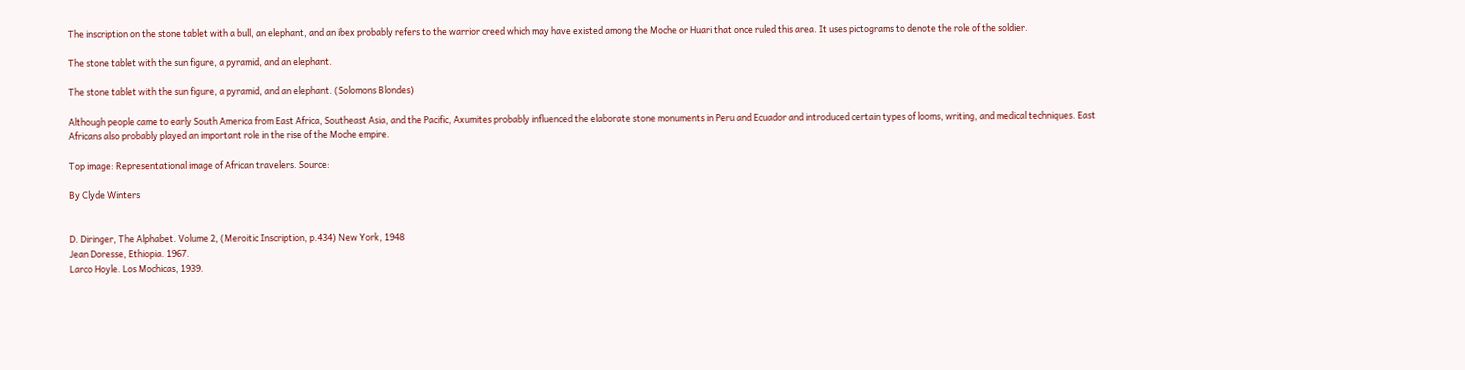The inscription on the stone tablet with a bull, an elephant, and an ibex probably refers to the warrior creed which may have existed among the Moche or Huari that once ruled this area. It uses pictograms to denote the role of the soldier.

The stone tablet with the sun figure, a pyramid, and an elephant.

The stone tablet with the sun figure, a pyramid, and an elephant. (Solomons Blondes)

Although people came to early South America from East Africa, Southeast Asia, and the Pacific, Axumites probably influenced the elaborate stone monuments in Peru and Ecuador and introduced certain types of looms, writing, and medical techniques. East Africans also probably played an important role in the rise of the Moche empire.

Top image: Representational image of African travelers. Source:

By Clyde Winters


D. Diringer, The Alphabet. Volume 2, (Meroitic Inscription, p.434) New York, 1948
Jean Doresse, Ethiopia. 1967.
Larco Hoyle. Los Mochicas, 1939.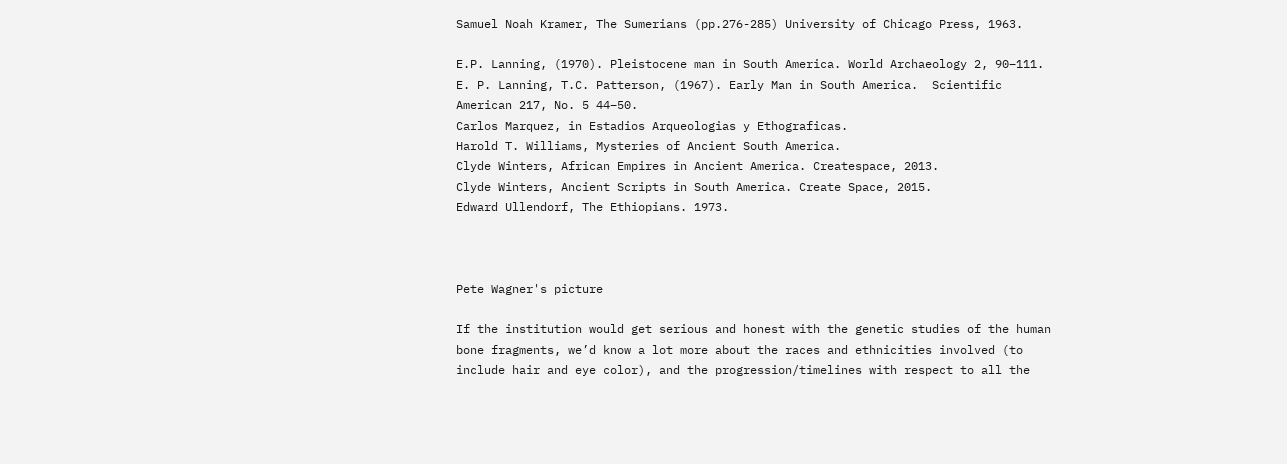Samuel Noah Kramer, The Sumerians (pp.276-285) University of Chicago Press, 1963.

E.P. Lanning, (1970). Pleistocene man in South America. World Archaeology 2, 90–111.
E. P. Lanning, T.C. Patterson, (1967). Early Man in South America.  Scientific American 217, No. 5 44–50.
Carlos Marquez, in Estadios Arqueologias y Ethograficas.
Harold T. Williams, Mysteries of Ancient South America.
Clyde Winters, African Empires in Ancient America. Createspace, 2013.
Clyde Winters, Ancient Scripts in South America. Create Space, 2015.
Edward Ullendorf, The Ethiopians. 1973.



Pete Wagner's picture

If the institution would get serious and honest with the genetic studies of the human bone fragments, we’d know a lot more about the races and ethnicities involved (to include hair and eye color), and the progression/timelines with respect to all the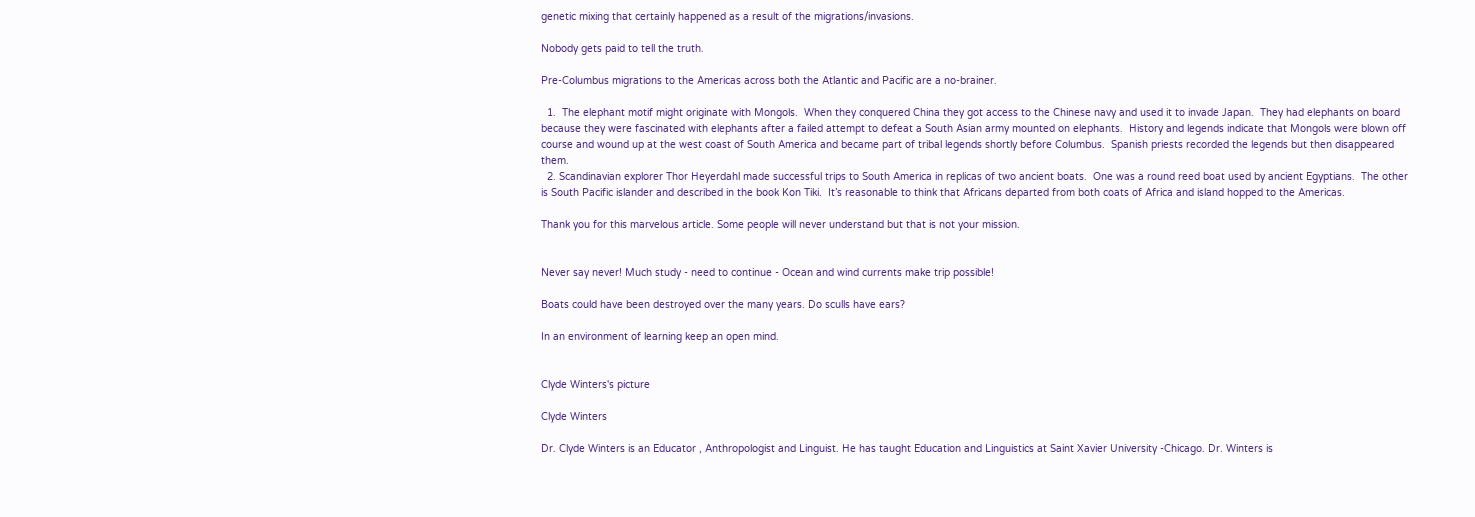genetic mixing that certainly happened as a result of the migrations/invasions.

Nobody gets paid to tell the truth.

Pre-Columbus migrations to the Americas across both the Atlantic and Pacific are a no-brainer.

  1.  The elephant motif might originate with Mongols.  When they conquered China they got access to the Chinese navy and used it to invade Japan.  They had elephants on board because they were fascinated with elephants after a failed attempt to defeat a South Asian army mounted on elephants.  History and legends indicate that Mongols were blown off course and wound up at the west coast of South America and became part of tribal legends shortly before Columbus.  Spanish priests recorded the legends but then disappeared them.
  2. Scandinavian explorer Thor Heyerdahl made successful trips to South America in replicas of two ancient boats.  One was a round reed boat used by ancient Egyptians.  The other is South Pacific islander and described in the book Kon Tiki.  It’s reasonable to think that Africans departed from both coats of Africa and island hopped to the Americas.

Thank you for this marvelous article. Some people will never understand but that is not your mission.


Never say never! Much study - need to continue - Ocean and wind currents make trip possible!

Boats could have been destroyed over the many years. Do sculls have ears?

In an environment of learning keep an open mind.


Clyde Winters's picture

Clyde Winters

Dr. Clyde Winters is an Educator , Anthropologist and Linguist. He has taught Education and Linguistics at Saint Xavier University -Chicago. Dr. Winters is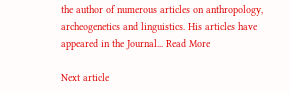the author of numerous articles on anthropology, archeogenetics and linguistics. His articles have appeared in the Journal... Read More

Next article